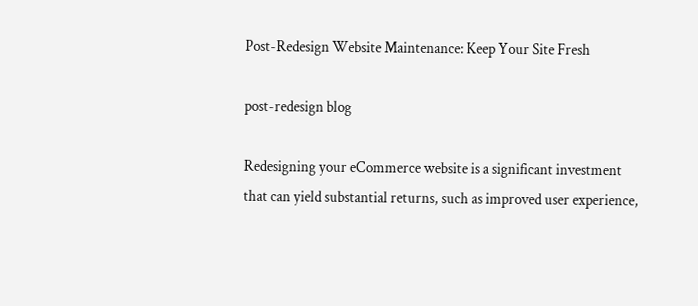Post-Redesign Website Maintenance: Keep Your Site Fresh

post-redesign blog

Redesigning your eCommerce website is a significant investment that can yield substantial returns, such as improved user experience,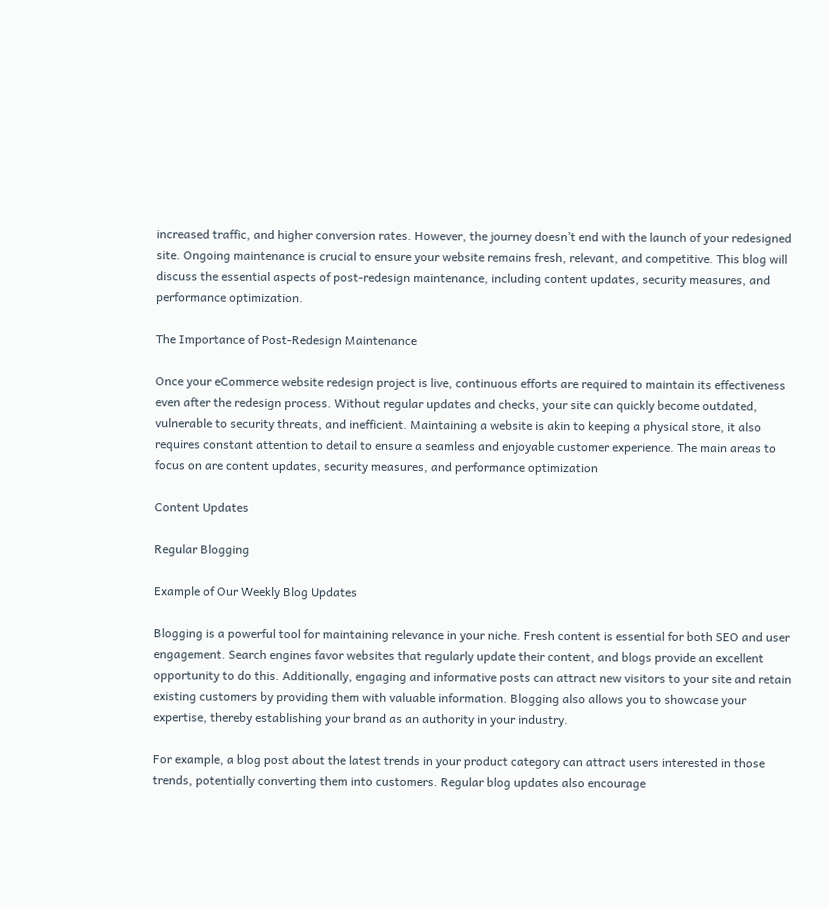increased traffic, and higher conversion rates. However, the journey doesn’t end with the launch of your redesigned site. Ongoing maintenance is crucial to ensure your website remains fresh, relevant, and competitive. This blog will discuss the essential aspects of post-redesign maintenance, including content updates, security measures, and performance optimization.

The Importance of Post-Redesign Maintenance

Once your eCommerce website redesign project is live, continuous efforts are required to maintain its effectiveness even after the redesign process. Without regular updates and checks, your site can quickly become outdated, vulnerable to security threats, and inefficient. Maintaining a website is akin to keeping a physical store, it also requires constant attention to detail to ensure a seamless and enjoyable customer experience. The main areas to focus on are content updates, security measures, and performance optimization

Content Updates

Regular Blogging

Example of Our Weekly Blog Updates

Blogging is a powerful tool for maintaining relevance in your niche. Fresh content is essential for both SEO and user engagement. Search engines favor websites that regularly update their content, and blogs provide an excellent opportunity to do this. Additionally, engaging and informative posts can attract new visitors to your site and retain existing customers by providing them with valuable information. Blogging also allows you to showcase your expertise, thereby establishing your brand as an authority in your industry.

For example, a blog post about the latest trends in your product category can attract users interested in those trends, potentially converting them into customers. Regular blog updates also encourage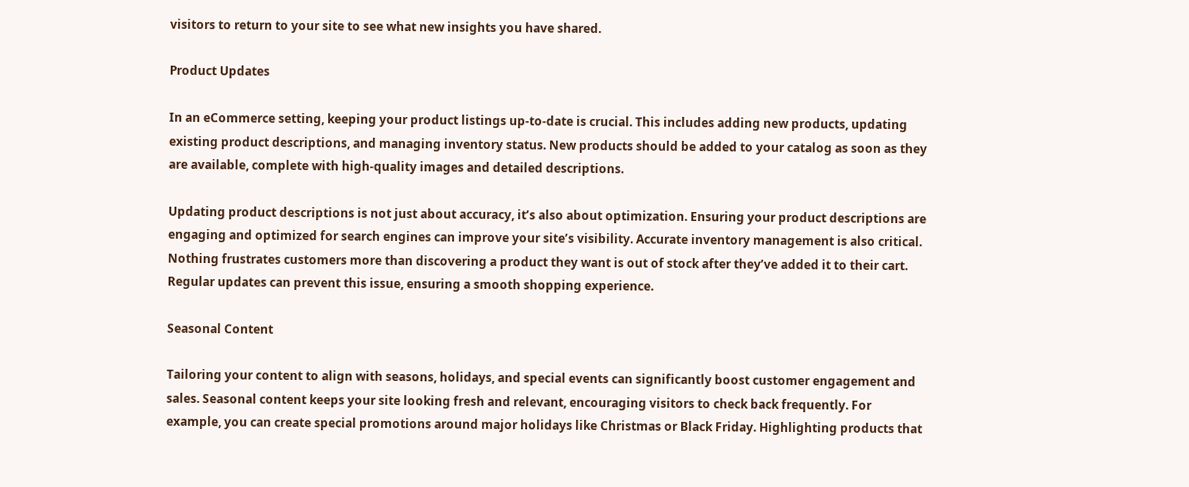visitors to return to your site to see what new insights you have shared.

Product Updates

In an eCommerce setting, keeping your product listings up-to-date is crucial. This includes adding new products, updating existing product descriptions, and managing inventory status. New products should be added to your catalog as soon as they are available, complete with high-quality images and detailed descriptions.

Updating product descriptions is not just about accuracy, it’s also about optimization. Ensuring your product descriptions are engaging and optimized for search engines can improve your site’s visibility. Accurate inventory management is also critical. Nothing frustrates customers more than discovering a product they want is out of stock after they’ve added it to their cart. Regular updates can prevent this issue, ensuring a smooth shopping experience.

Seasonal Content

Tailoring your content to align with seasons, holidays, and special events can significantly boost customer engagement and sales. Seasonal content keeps your site looking fresh and relevant, encouraging visitors to check back frequently. For example, you can create special promotions around major holidays like Christmas or Black Friday. Highlighting products that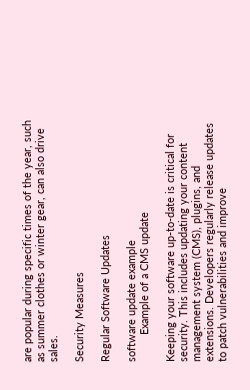are popular during specific times of the year, such as summer clothes or winter gear, can also drive sales.

Security Measures

Regular Software Updates

software update example
         Example of a CMS update

Keeping your software up-to-date is critical for security. This includes updating your content management system (CMS), plugins, and extensions. Developers regularly release updates to patch vulnerabilities and improve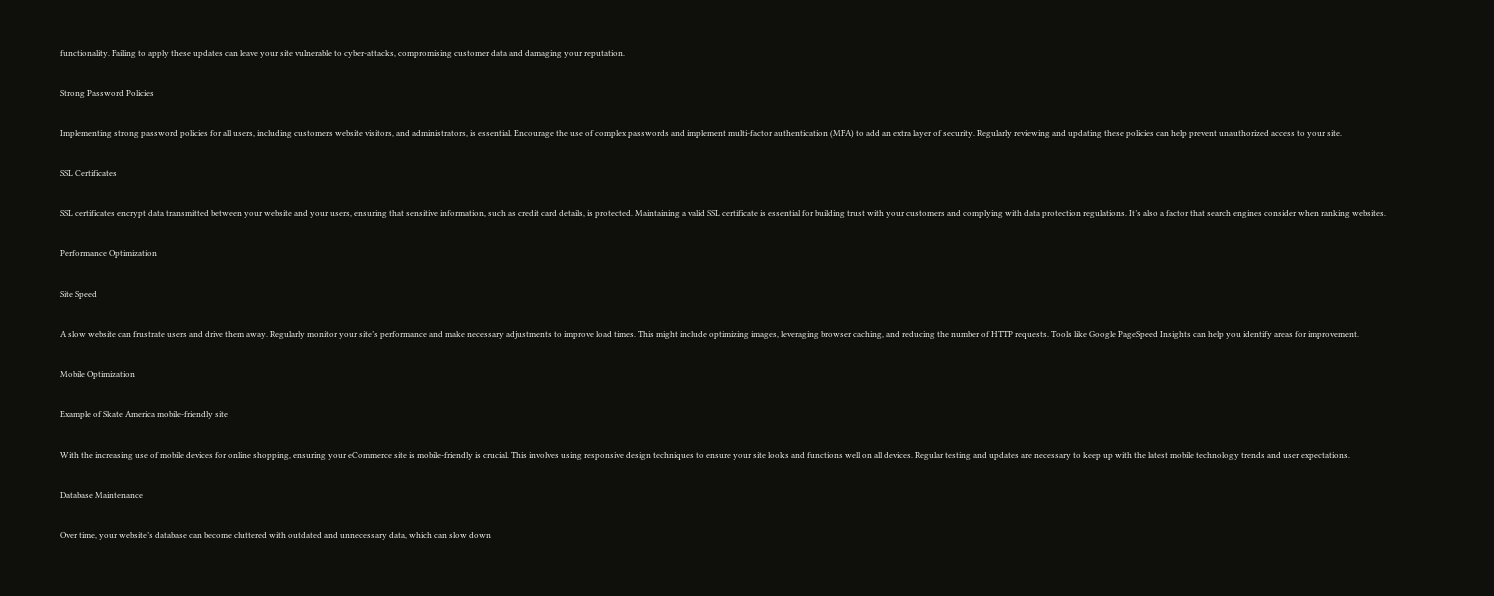functionality. Failing to apply these updates can leave your site vulnerable to cyber-attacks, compromising customer data and damaging your reputation.

Strong Password Policies

Implementing strong password policies for all users, including customers website visitors, and administrators, is essential. Encourage the use of complex passwords and implement multi-factor authentication (MFA) to add an extra layer of security. Regularly reviewing and updating these policies can help prevent unauthorized access to your site.

SSL Certificates

SSL certificates encrypt data transmitted between your website and your users, ensuring that sensitive information, such as credit card details, is protected. Maintaining a valid SSL certificate is essential for building trust with your customers and complying with data protection regulations. It’s also a factor that search engines consider when ranking websites.

Performance Optimization

Site Speed

A slow website can frustrate users and drive them away. Regularly monitor your site’s performance and make necessary adjustments to improve load times. This might include optimizing images, leveraging browser caching, and reducing the number of HTTP requests. Tools like Google PageSpeed Insights can help you identify areas for improvement.

Mobile Optimization

Example of Skate America mobile-friendly site

With the increasing use of mobile devices for online shopping, ensuring your eCommerce site is mobile-friendly is crucial. This involves using responsive design techniques to ensure your site looks and functions well on all devices. Regular testing and updates are necessary to keep up with the latest mobile technology trends and user expectations.

Database Maintenance

Over time, your website’s database can become cluttered with outdated and unnecessary data, which can slow down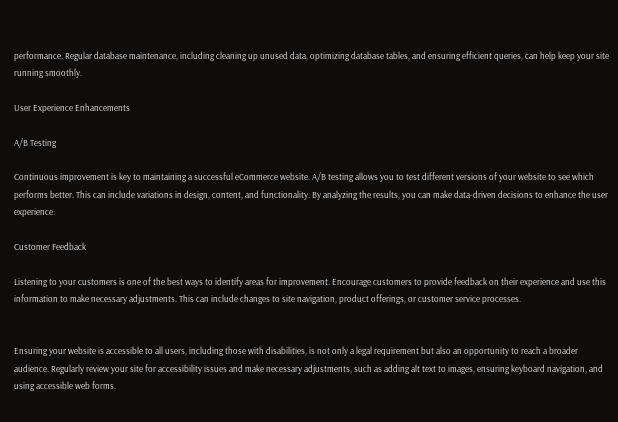performance. Regular database maintenance, including cleaning up unused data, optimizing database tables, and ensuring efficient queries, can help keep your site running smoothly.

User Experience Enhancements

A/B Testing

Continuous improvement is key to maintaining a successful eCommerce website. A/B testing allows you to test different versions of your website to see which performs better. This can include variations in design, content, and functionality. By analyzing the results, you can make data-driven decisions to enhance the user experience.

Customer Feedback

Listening to your customers is one of the best ways to identify areas for improvement. Encourage customers to provide feedback on their experience and use this information to make necessary adjustments. This can include changes to site navigation, product offerings, or customer service processes.


Ensuring your website is accessible to all users, including those with disabilities, is not only a legal requirement but also an opportunity to reach a broader audience. Regularly review your site for accessibility issues and make necessary adjustments, such as adding alt text to images, ensuring keyboard navigation, and using accessible web forms.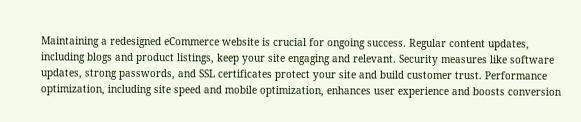Maintaining a redesigned eCommerce website is crucial for ongoing success. Regular content updates, including blogs and product listings, keep your site engaging and relevant. Security measures like software updates, strong passwords, and SSL certificates protect your site and build customer trust. Performance optimization, including site speed and mobile optimization, enhances user experience and boosts conversion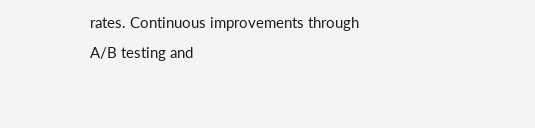rates. Continuous improvements through A/B testing and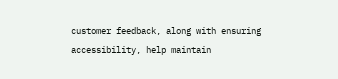customer feedback, along with ensuring accessibility, help maintain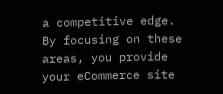a competitive edge. By focusing on these areas, you provide your eCommerce site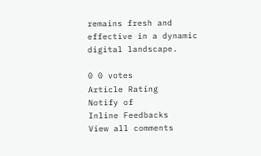remains fresh and effective in a dynamic digital landscape.

0 0 votes
Article Rating
Notify of
Inline Feedbacks
View all comments